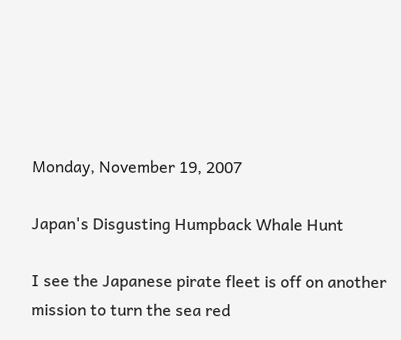Monday, November 19, 2007

Japan's Disgusting Humpback Whale Hunt

I see the Japanese pirate fleet is off on another mission to turn the sea red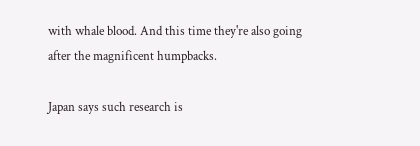with whale blood. And this time they're also going after the magnificent humpbacks.

Japan says such research is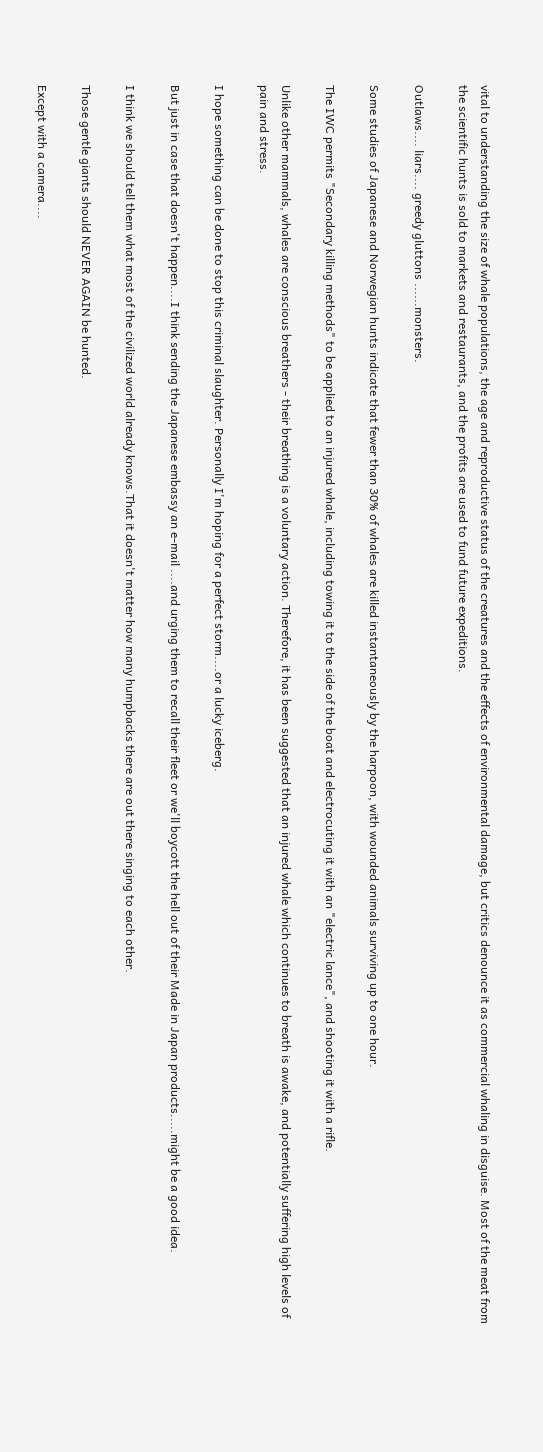vital to understanding the size of whale populations, the age and reproductive status of the creatures and the effects of environmental damage, but critics denounce it as commercial whaling in disguise. Most of the meat from the scientific hunts is sold to markets and restaurants, and the profits are used to fund future expeditions.

Outlaws.... liars.... greedy gluttons ......monsters.

Some studies of Japanese and Norwegian hunts indicate that fewer than 30% of whales are killed instantaneously by the harpoon, with wounded animals surviving up to one hour.

The IWC permits "Secondary killing methods" to be applied to an injured whale, including towing it to the side of the boat and electrocuting it with an "electric lance", and shooting it with a rifle.

Unlike other mammals, whales are conscious breathers - their breathing is a voluntary action. Therefore, it has been suggested that an injured whale which continues to breath is awake, and potentially suffering high levels of pain and stress.

I hope something can be done to stop this criminal slaughter. Personally I'm hoping for a perfect storm....or a lucky iceberg.

But just in case that doesn't happen....I think sending the Japanese embassy an e-mail ....and urging them to recall their fleet or we'll boycott the hell out of their Made in Japan products.....might be a good idea.

I think we should tell them what most of the civilized world already knows.That it doesn't matter how many humpbacks there are out there singing to each other.

Those gentle giants should NEVER AGAIN be hunted.

Except with a camera....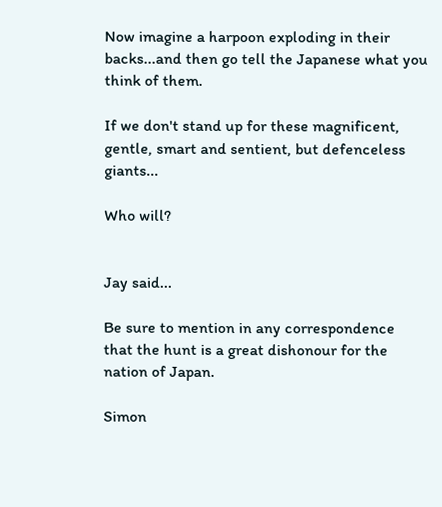Now imagine a harpoon exploding in their backs...and then go tell the Japanese what you think of them.

If we don't stand up for these magnificent, gentle, smart and sentient, but defenceless giants...

Who will?


Jay said...

Be sure to mention in any correspondence that the hunt is a great dishonour for the nation of Japan.

Simon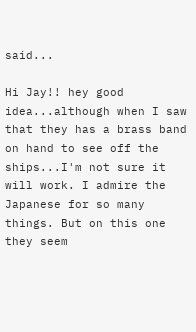said...

Hi Jay!! hey good idea...although when I saw that they has a brass band on hand to see off the ships...I'm not sure it will work. I admire the Japanese for so many things. But on this one they seem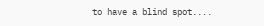to have a blind spot....